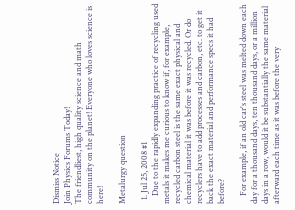Dismiss Notice
Join Physics Forums Today!
The friendliest, high quality science and math community on the planet! Everyone who loves science is here!

Metalurgy question

  1. Jul 25, 2008 #1
    Due to the rapidly expanding practice of recycling used metals it makes me curious to know if, for example, recycled carbon steel is the same exact physical and chemical material it was before it was recycled. Or do recyclers have to add processes and carbon, etc. to get it back the exact material and performance specs it had before?

    For example, if an old car's steel was melted down each day for a thousand days, ten thousand days, or a million days in a row, would it be substantially the same material afterward each time as it was before the very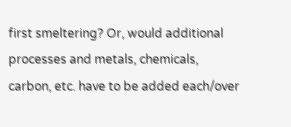first smeltering? Or, would additional processes and metals, chemicals, carbon, etc. have to be added each/over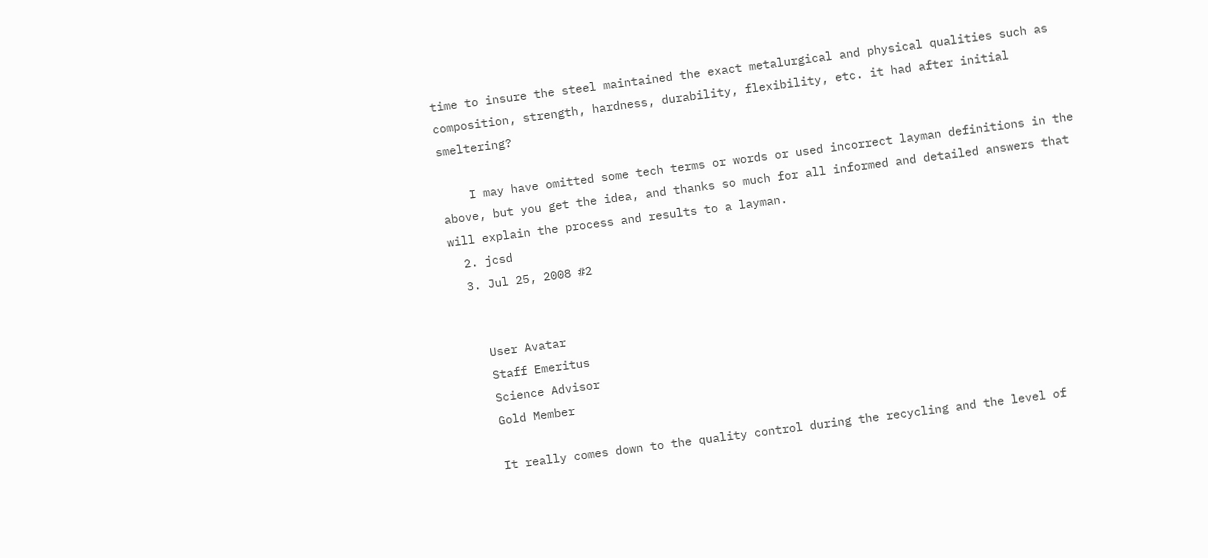time to insure the steel maintained the exact metalurgical and physical qualities such as composition, strength, hardness, durability, flexibility, etc. it had after initial smeltering?

    I may have omitted some tech terms or words or used incorrect layman definitions in the above, but you get the idea, and thanks so much for all informed and detailed answers that will explain the process and results to a layman.
  2. jcsd
  3. Jul 25, 2008 #2


    User Avatar
    Staff Emeritus
    Science Advisor
    Gold Member

    It really comes down to the quality control during the recycling and the level of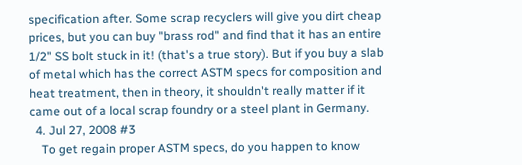specification after. Some scrap recyclers will give you dirt cheap prices, but you can buy "brass rod" and find that it has an entire 1/2" SS bolt stuck in it! (that's a true story). But if you buy a slab of metal which has the correct ASTM specs for composition and heat treatment, then in theory, it shouldn't really matter if it came out of a local scrap foundry or a steel plant in Germany.
  4. Jul 27, 2008 #3
    To get regain proper ASTM specs, do you happen to know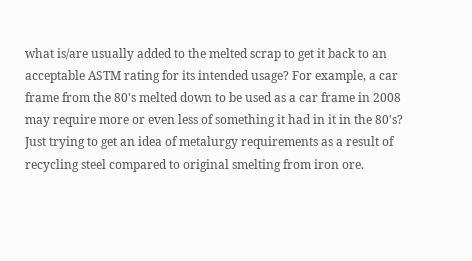what is/are usually added to the melted scrap to get it back to an acceptable ASTM rating for its intended usage? For example, a car frame from the 80's melted down to be used as a car frame in 2008 may require more or even less of something it had in it in the 80's? Just trying to get an idea of metalurgy requirements as a result of recycling steel compared to original smelting from iron ore.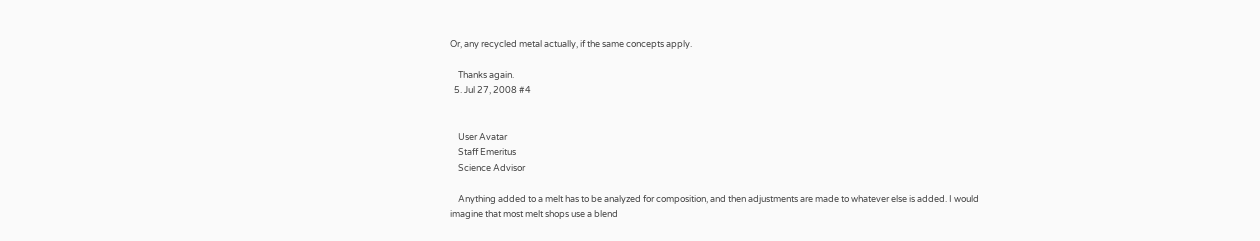Or, any recycled metal actually, if the same concepts apply.

    Thanks again.
  5. Jul 27, 2008 #4


    User Avatar
    Staff Emeritus
    Science Advisor

    Anything added to a melt has to be analyzed for composition, and then adjustments are made to whatever else is added. I would imagine that most melt shops use a blend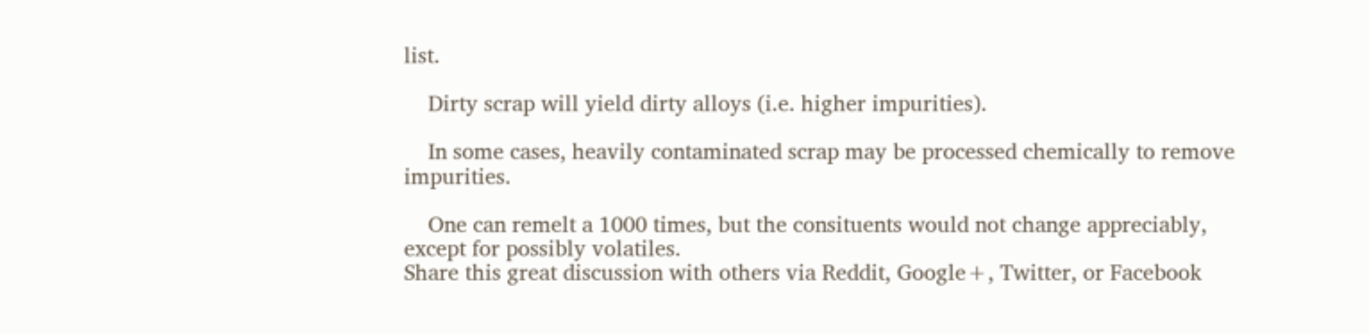list.

    Dirty scrap will yield dirty alloys (i.e. higher impurities).

    In some cases, heavily contaminated scrap may be processed chemically to remove impurities.

    One can remelt a 1000 times, but the consituents would not change appreciably, except for possibly volatiles.
Share this great discussion with others via Reddit, Google+, Twitter, or Facebook